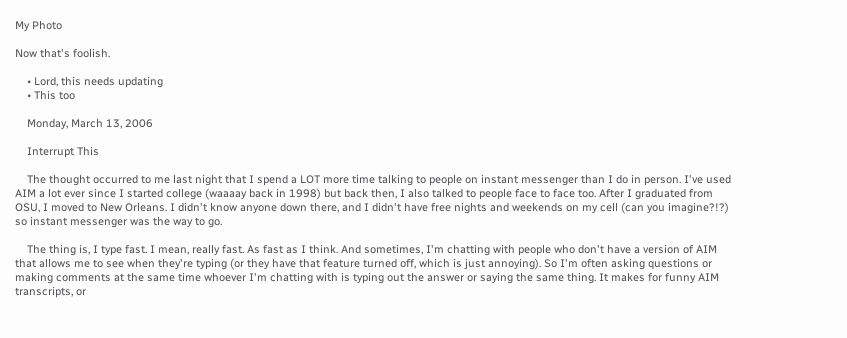My Photo

Now that's foolish.

    • Lord, this needs updating
    • This too

    Monday, March 13, 2006

    Interrupt This

    The thought occurred to me last night that I spend a LOT more time talking to people on instant messenger than I do in person. I've used AIM a lot ever since I started college (waaaay back in 1998) but back then, I also talked to people face to face too. After I graduated from OSU, I moved to New Orleans. I didn't know anyone down there, and I didn't have free nights and weekends on my cell (can you imagine?!?) so instant messenger was the way to go.

    The thing is, I type fast. I mean, really fast. As fast as I think. And sometimes, I'm chatting with people who don't have a version of AIM that allows me to see when they're typing (or they have that feature turned off, which is just annoying). So I'm often asking questions or making comments at the same time whoever I'm chatting with is typing out the answer or saying the same thing. It makes for funny AIM transcripts, or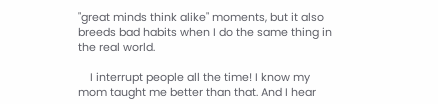"great minds think alike" moments, but it also breeds bad habits when I do the same thing in the real world.

    I interrupt people all the time! I know my mom taught me better than that. And I hear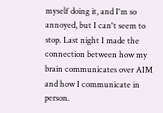myself doing it, and I'm so annoyed, but I can't seem to stop. Last night I made the connection between how my brain communicates over AIM and how I communicate in person.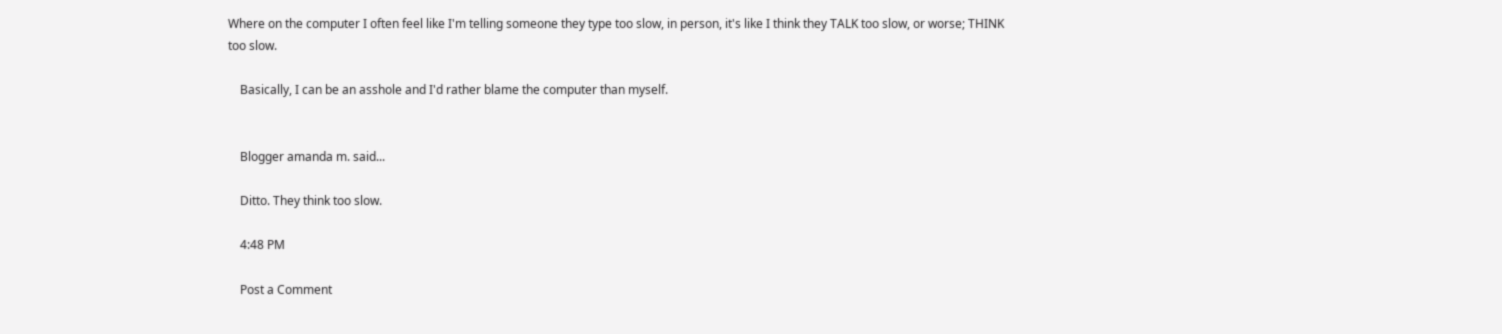Where on the computer I often feel like I'm telling someone they type too slow, in person, it's like I think they TALK too slow, or worse; THINK too slow.

    Basically, I can be an asshole and I'd rather blame the computer than myself.


    Blogger amanda m. said...

    Ditto. They think too slow.

    4:48 PM

    Post a Comment